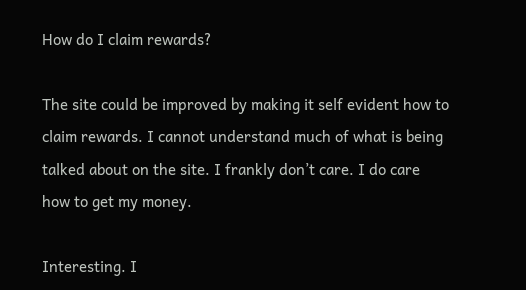How do I claim rewards?

The site could be improved by making it self evident how to claim rewards. I cannot understand much of what is being talked about on the site. I frankly don’t care. I do care how to get my money.

Interesting. I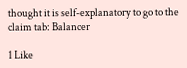thought it is self-explanatory to go to the claim tab: Balancer

1 Like